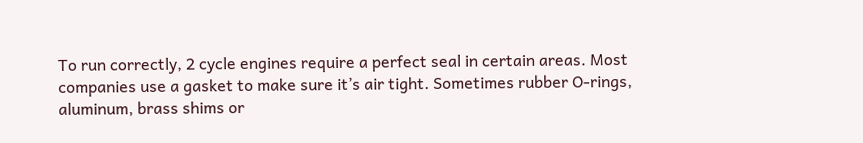To run correctly, 2 cycle engines require a perfect seal in certain areas. Most companies use a gasket to make sure it’s air tight. Sometimes rubber O-rings, aluminum, brass shims or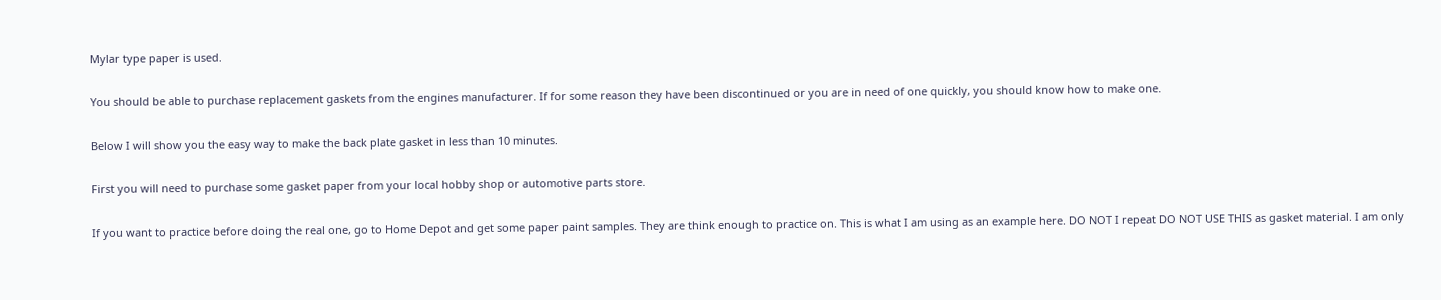Mylar type paper is used.

You should be able to purchase replacement gaskets from the engines manufacturer. If for some reason they have been discontinued or you are in need of one quickly, you should know how to make one.

Below I will show you the easy way to make the back plate gasket in less than 10 minutes.

First you will need to purchase some gasket paper from your local hobby shop or automotive parts store.

If you want to practice before doing the real one, go to Home Depot and get some paper paint samples. They are think enough to practice on. This is what I am using as an example here. DO NOT I repeat DO NOT USE THIS as gasket material. I am only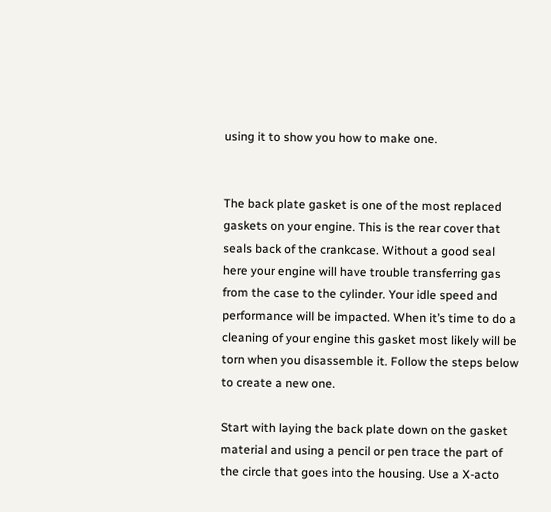using it to show you how to make one.


The back plate gasket is one of the most replaced gaskets on your engine. This is the rear cover that seals back of the crankcase. Without a good seal here your engine will have trouble transferring gas from the case to the cylinder. Your idle speed and performance will be impacted. When it’s time to do a cleaning of your engine this gasket most likely will be torn when you disassemble it. Follow the steps below to create a new one.

Start with laying the back plate down on the gasket material and using a pencil or pen trace the part of the circle that goes into the housing. Use a X-acto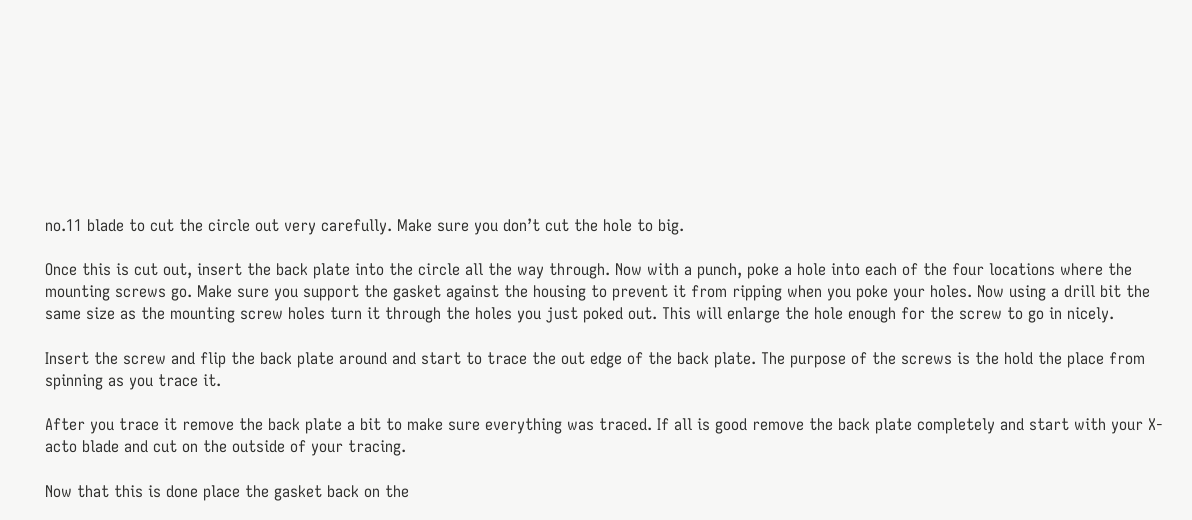no.11 blade to cut the circle out very carefully. Make sure you don’t cut the hole to big.

Once this is cut out, insert the back plate into the circle all the way through. Now with a punch, poke a hole into each of the four locations where the mounting screws go. Make sure you support the gasket against the housing to prevent it from ripping when you poke your holes. Now using a drill bit the same size as the mounting screw holes turn it through the holes you just poked out. This will enlarge the hole enough for the screw to go in nicely.

Insert the screw and flip the back plate around and start to trace the out edge of the back plate. The purpose of the screws is the hold the place from spinning as you trace it.

After you trace it remove the back plate a bit to make sure everything was traced. If all is good remove the back plate completely and start with your X-acto blade and cut on the outside of your tracing.

Now that this is done place the gasket back on the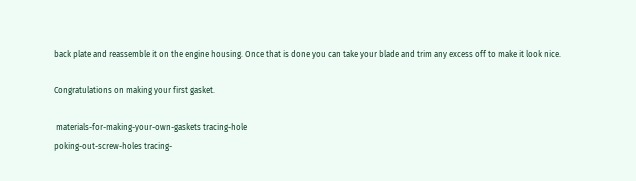back plate and reassemble it on the engine housing. Once that is done you can take your blade and trim any excess off to make it look nice.

Congratulations on making your first gasket.

 materials-for-making-your-own-gaskets tracing-hole
poking-out-screw-holes tracing-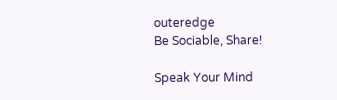outeredge
Be Sociable, Share!

Speak Your Mind